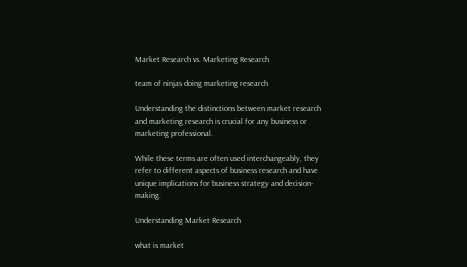Market Research vs. Marketing Research

team of ninjas doing marketing research

Understanding the distinctions between market research and marketing research is crucial for any business or marketing professional.

While these terms are often used interchangeably, they refer to different aspects of business research and have unique implications for business strategy and decision-making.

Understanding Market Research

what is market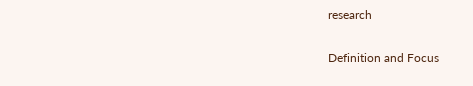research

Definition and Focus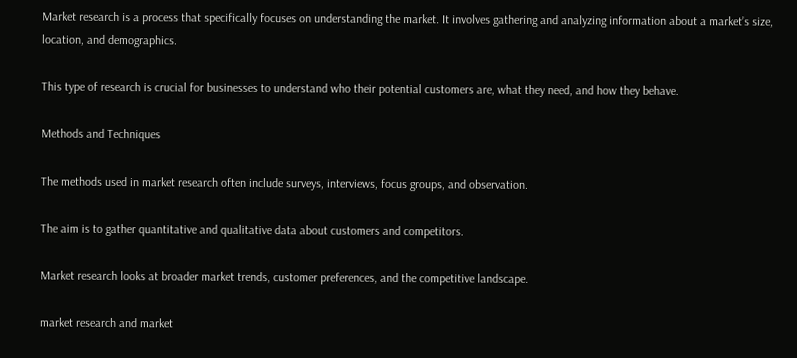Market research is a process that specifically focuses on understanding the market. It involves gathering and analyzing information about a market’s size, location, and demographics.

This type of research is crucial for businesses to understand who their potential customers are, what they need, and how they behave.

Methods and Techniques

The methods used in market research often include surveys, interviews, focus groups, and observation.

The aim is to gather quantitative and qualitative data about customers and competitors.

Market research looks at broader market trends, customer preferences, and the competitive landscape.

market research and market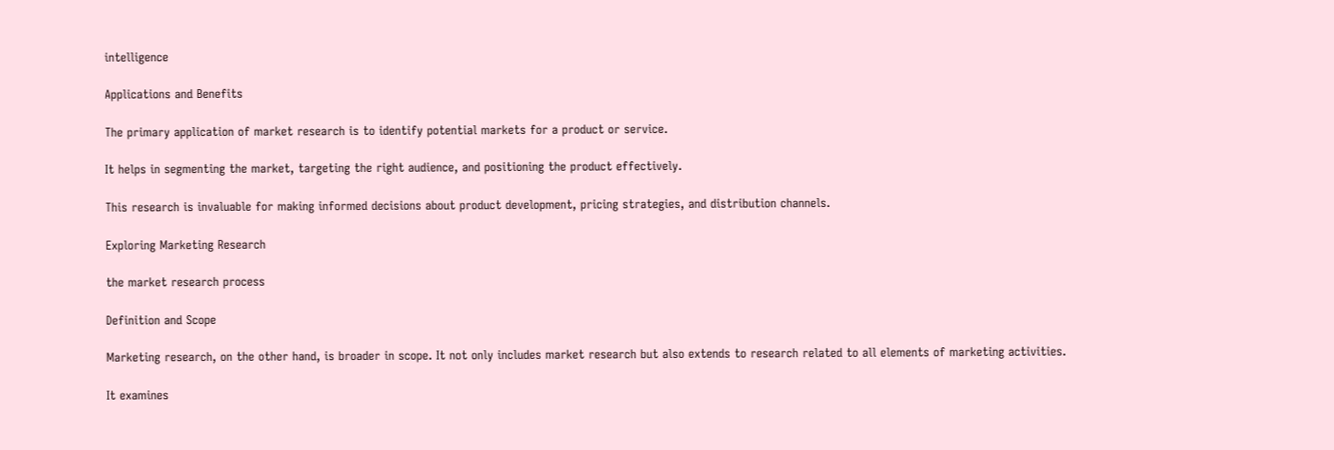intelligence

Applications and Benefits

The primary application of market research is to identify potential markets for a product or service.

It helps in segmenting the market, targeting the right audience, and positioning the product effectively.

This research is invaluable for making informed decisions about product development, pricing strategies, and distribution channels.

Exploring Marketing Research

the market research process

Definition and Scope

Marketing research, on the other hand, is broader in scope. It not only includes market research but also extends to research related to all elements of marketing activities.

It examines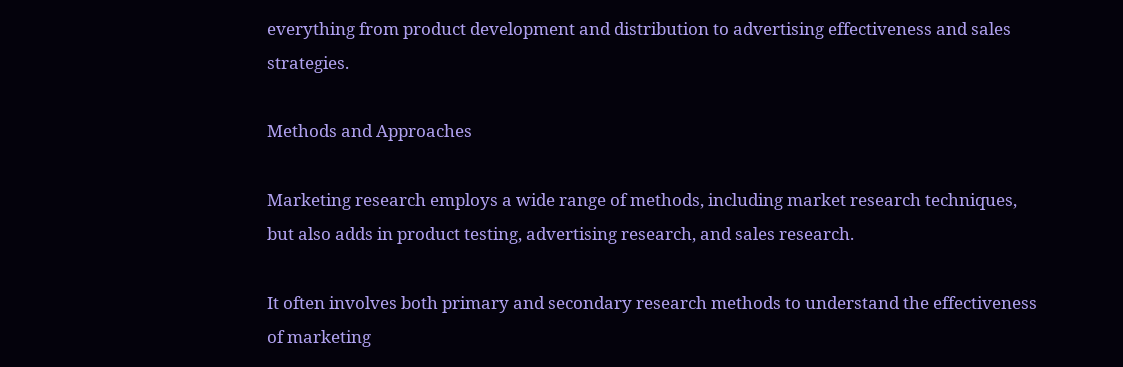everything from product development and distribution to advertising effectiveness and sales strategies.

Methods and Approaches

Marketing research employs a wide range of methods, including market research techniques, but also adds in product testing, advertising research, and sales research.

It often involves both primary and secondary research methods to understand the effectiveness of marketing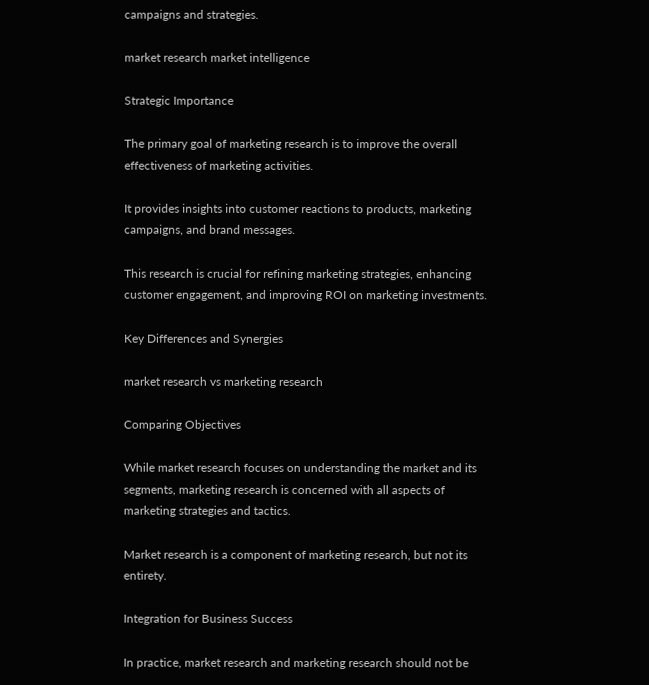campaigns and strategies.

market research market intelligence

Strategic Importance

The primary goal of marketing research is to improve the overall effectiveness of marketing activities.

It provides insights into customer reactions to products, marketing campaigns, and brand messages.

This research is crucial for refining marketing strategies, enhancing customer engagement, and improving ROI on marketing investments.

Key Differences and Synergies

market research vs marketing research

Comparing Objectives

While market research focuses on understanding the market and its segments, marketing research is concerned with all aspects of marketing strategies and tactics.

Market research is a component of marketing research, but not its entirety.

Integration for Business Success

In practice, market research and marketing research should not be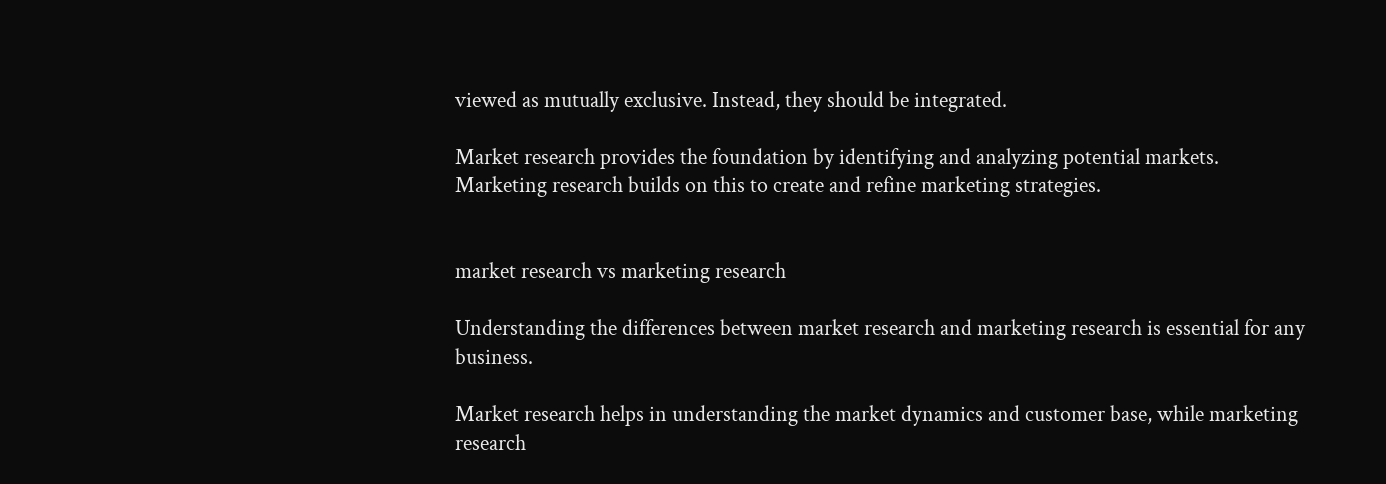viewed as mutually exclusive. Instead, they should be integrated.

Market research provides the foundation by identifying and analyzing potential markets. Marketing research builds on this to create and refine marketing strategies.


market research vs marketing research

Understanding the differences between market research and marketing research is essential for any business.

Market research helps in understanding the market dynamics and customer base, while marketing research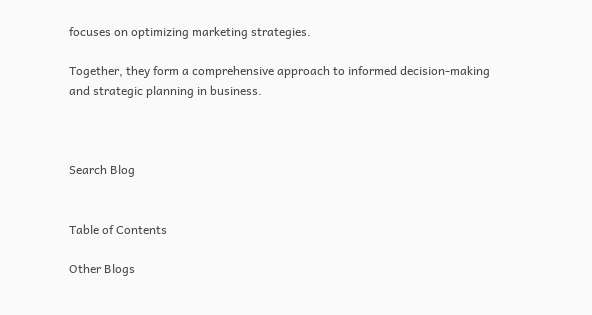focuses on optimizing marketing strategies.

Together, they form a comprehensive approach to informed decision-making and strategic planning in business.



Search Blog


Table of Contents

Other Blogs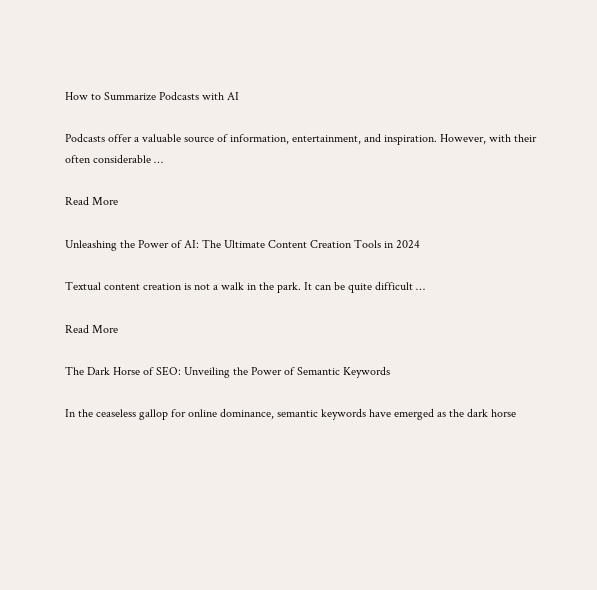How to Summarize Podcasts with AI

Podcasts offer a valuable source of information, entertainment, and inspiration. However, with their often considerable …

Read More

Unleashing the Power of AI: The Ultimate Content Creation Tools in 2024

Textual content creation is not a walk in the park. It can be quite difficult …

Read More

The Dark Horse of SEO: Unveiling the Power of Semantic Keywords

In the ceaseless gallop for online dominance, semantic keywords have emerged as the dark horse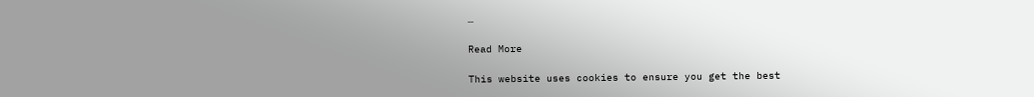…

Read More

This website uses cookies to ensure you get the best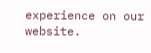experience on our website.